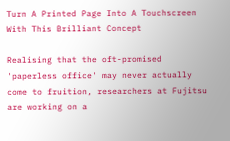Turn A Printed Page Into A Touchscreen With This Brilliant Concept

Realising that the oft-promised 'paperless office' may never actually come to fruition, researchers at Fujitsu are working on a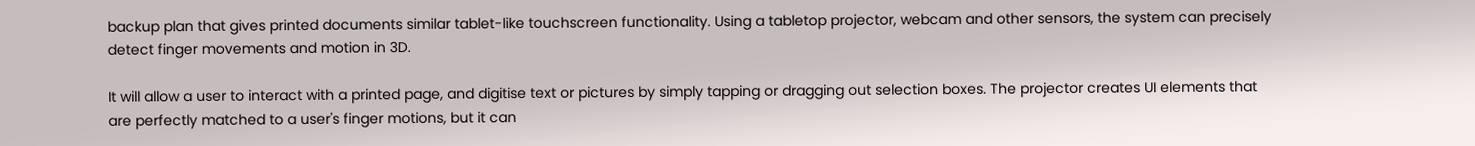backup plan that gives printed documents similar tablet-like touchscreen functionality. Using a tabletop projector, webcam and other sensors, the system can precisely detect finger movements and motion in 3D.

It will allow a user to interact with a printed page, and digitise text or pictures by simply tapping or dragging out selection boxes. The projector creates UI elements that are perfectly matched to a user's finger motions, but it can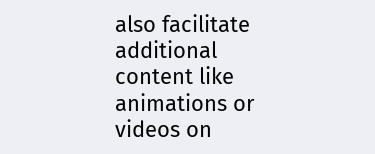also facilitate additional content like animations or videos on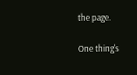the page.

One thing's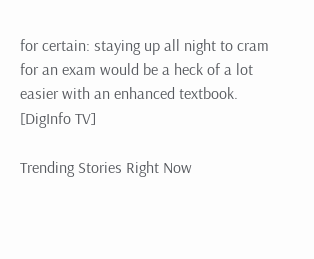for certain: staying up all night to cram for an exam would be a heck of a lot easier with an enhanced textbook. [DigInfo TV]

Trending Stories Right Now